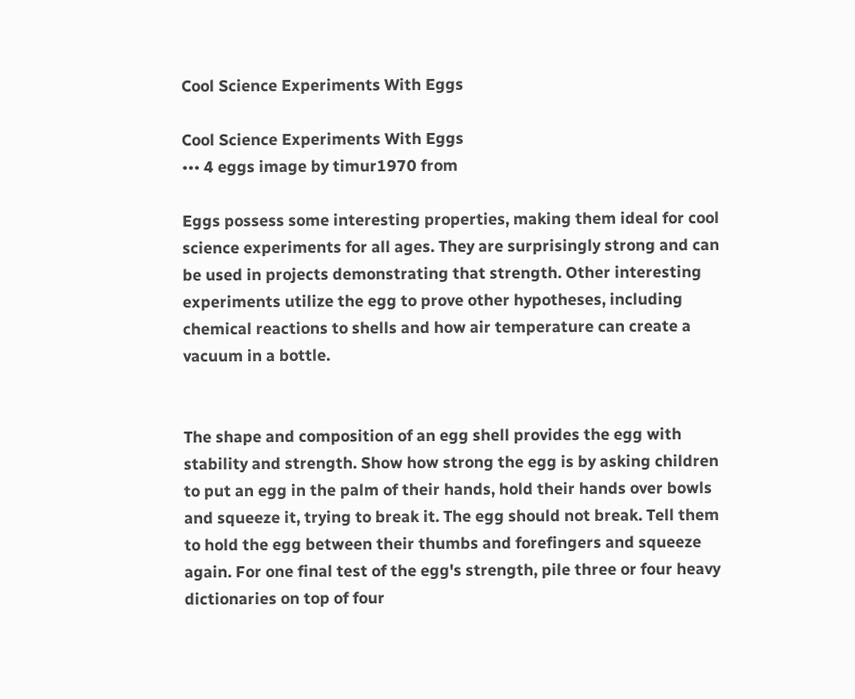Cool Science Experiments With Eggs

Cool Science Experiments With Eggs
••• 4 eggs image by timur1970 from

Eggs possess some interesting properties, making them ideal for cool science experiments for all ages. They are surprisingly strong and can be used in projects demonstrating that strength. Other interesting experiments utilize the egg to prove other hypotheses, including chemical reactions to shells and how air temperature can create a vacuum in a bottle.


The shape and composition of an egg shell provides the egg with stability and strength. Show how strong the egg is by asking children to put an egg in the palm of their hands, hold their hands over bowls and squeeze it, trying to break it. The egg should not break. Tell them to hold the egg between their thumbs and forefingers and squeeze again. For one final test of the egg's strength, pile three or four heavy dictionaries on top of four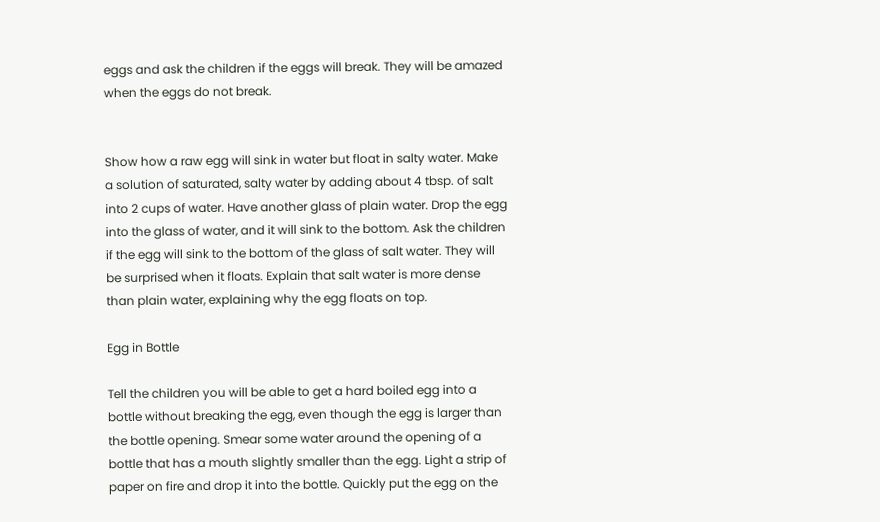eggs and ask the children if the eggs will break. They will be amazed when the eggs do not break.


Show how a raw egg will sink in water but float in salty water. Make a solution of saturated, salty water by adding about 4 tbsp. of salt into 2 cups of water. Have another glass of plain water. Drop the egg into the glass of water, and it will sink to the bottom. Ask the children if the egg will sink to the bottom of the glass of salt water. They will be surprised when it floats. Explain that salt water is more dense than plain water, explaining why the egg floats on top.

Egg in Bottle

Tell the children you will be able to get a hard boiled egg into a bottle without breaking the egg, even though the egg is larger than the bottle opening. Smear some water around the opening of a bottle that has a mouth slightly smaller than the egg. Light a strip of paper on fire and drop it into the bottle. Quickly put the egg on the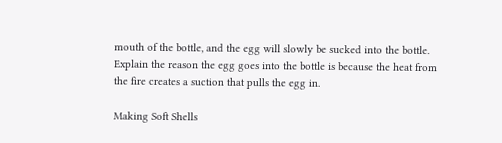mouth of the bottle, and the egg will slowly be sucked into the bottle. Explain the reason the egg goes into the bottle is because the heat from the fire creates a suction that pulls the egg in.

Making Soft Shells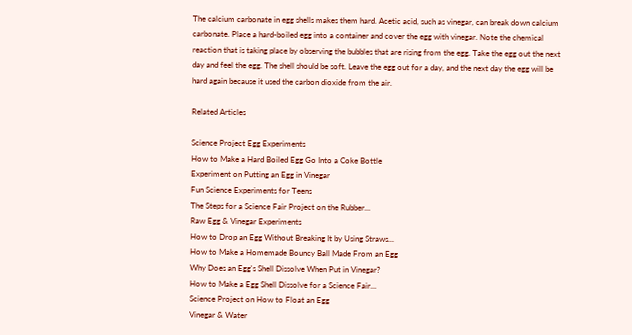The calcium carbonate in egg shells makes them hard. Acetic acid, such as vinegar, can break down calcium carbonate. Place a hard-boiled egg into a container and cover the egg with vinegar. Note the chemical reaction that is taking place by observing the bubbles that are rising from the egg. Take the egg out the next day and feel the egg. The shell should be soft. Leave the egg out for a day, and the next day the egg will be hard again because it used the carbon dioxide from the air.

Related Articles

Science Project Egg Experiments
How to Make a Hard Boiled Egg Go Into a Coke Bottle
Experiment on Putting an Egg in Vinegar
Fun Science Experiments for Teens
The Steps for a Science Fair Project on the Rubber...
Raw Egg & Vinegar Experiments
How to Drop an Egg Without Breaking It by Using Straws...
How to Make a Homemade Bouncy Ball Made From an Egg
Why Does an Egg's Shell Dissolve When Put in Vinegar?
How to Make a Egg Shell Dissolve for a Science Fair...
Science Project on How to Float an Egg
Vinegar & Water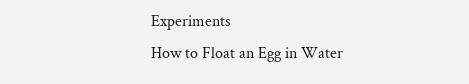Experiments
How to Float an Egg in Water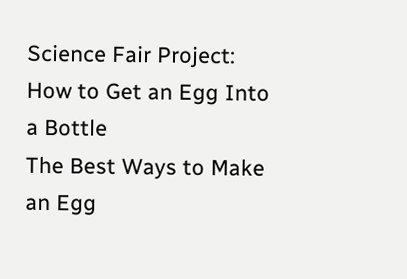Science Fair Project: How to Get an Egg Into a Bottle
The Best Ways to Make an Egg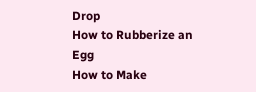Drop
How to Rubberize an Egg
How to Make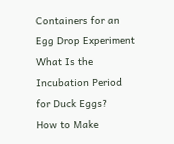Containers for an Egg Drop Experiment
What Is the Incubation Period for Duck Eggs?
How to Make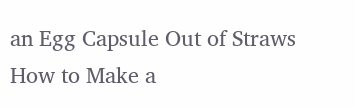an Egg Capsule Out of Straws
How to Make a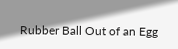Rubber Ball Out of an Egg